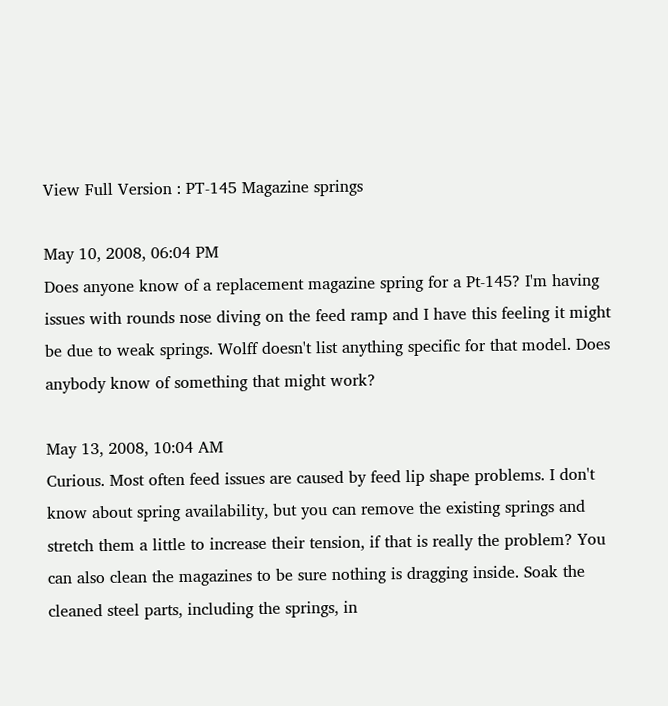View Full Version : PT-145 Magazine springs

May 10, 2008, 06:04 PM
Does anyone know of a replacement magazine spring for a Pt-145? I'm having issues with rounds nose diving on the feed ramp and I have this feeling it might be due to weak springs. Wolff doesn't list anything specific for that model. Does anybody know of something that might work?

May 13, 2008, 10:04 AM
Curious. Most often feed issues are caused by feed lip shape problems. I don't know about spring availability, but you can remove the existing springs and stretch them a little to increase their tension, if that is really the problem? You can also clean the magazines to be sure nothing is dragging inside. Soak the cleaned steel parts, including the springs, in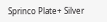Sprinco Plate+ Silver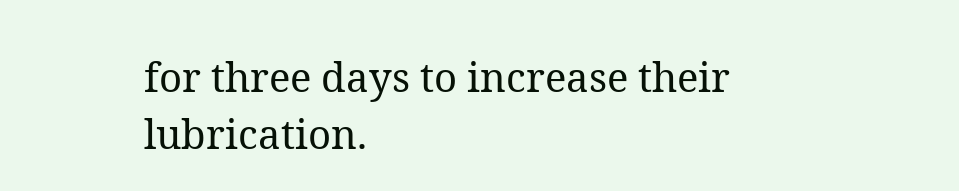for three days to increase their lubrication.